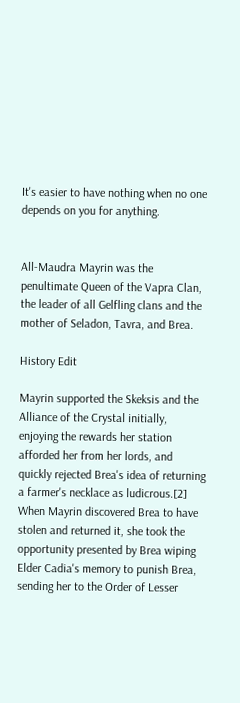It's easier to have nothing when no one depends on you for anything.


All-Maudra Mayrin was the penultimate Queen of the Vapra Clan, the leader of all Gelfling clans and the mother of Seladon, Tavra, and Brea.

History Edit

Mayrin supported the Skeksis and the Alliance of the Crystal initially, enjoying the rewards her station afforded her from her lords, and quickly rejected Brea's idea of returning a farmer's necklace as ludicrous.[2] When Mayrin discovered Brea to have stolen and returned it, she took the opportunity presented by Brea wiping Elder Cadia's memory to punish Brea, sending her to the Order of Lesser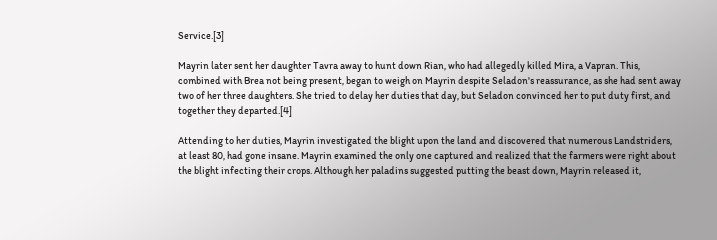Service.[3]

Mayrin later sent her daughter Tavra away to hunt down Rian, who had allegedly killed Mira, a Vapran. This, combined with Brea not being present, began to weigh on Mayrin despite Seladon's reassurance, as she had sent away two of her three daughters. She tried to delay her duties that day, but Seladon convinced her to put duty first, and together they departed.[4]

Attending to her duties, Mayrin investigated the blight upon the land and discovered that numerous Landstriders, at least 80, had gone insane. Mayrin examined the only one captured and realized that the farmers were right about the blight infecting their crops. Although her paladins suggested putting the beast down, Mayrin released it,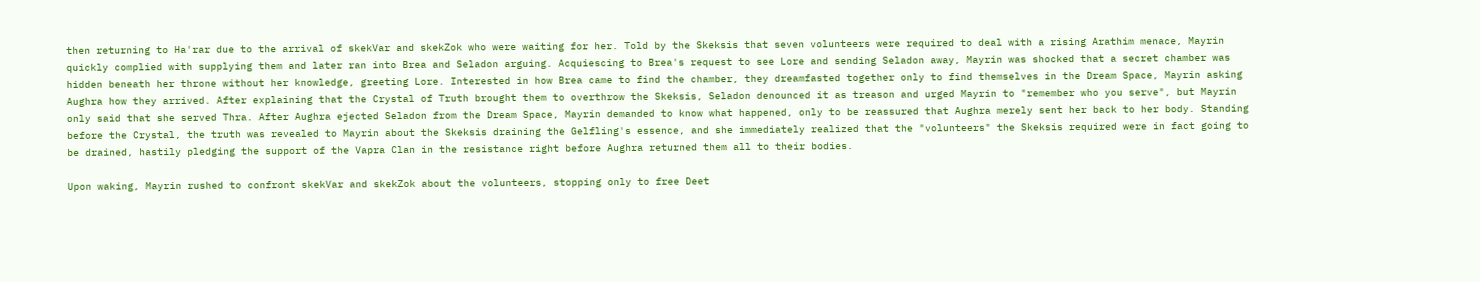then returning to Ha'rar due to the arrival of skekVar and skekZok who were waiting for her. Told by the Skeksis that seven volunteers were required to deal with a rising Arathim menace, Mayrin quickly complied with supplying them and later ran into Brea and Seladon arguing. Acquiescing to Brea's request to see Lore and sending Seladon away, Mayrin was shocked that a secret chamber was hidden beneath her throne without her knowledge, greeting Lore. Interested in how Brea came to find the chamber, they dreamfasted together only to find themselves in the Dream Space, Mayrin asking Aughra how they arrived. After explaining that the Crystal of Truth brought them to overthrow the Skeksis, Seladon denounced it as treason and urged Mayrin to "remember who you serve", but Mayrin only said that she served Thra. After Aughra ejected Seladon from the Dream Space, Mayrin demanded to know what happened, only to be reassured that Aughra merely sent her back to her body. Standing before the Crystal, the truth was revealed to Mayrin about the Skeksis draining the Gelfling's essence, and she immediately realized that the "volunteers" the Skeksis required were in fact going to be drained, hastily pledging the support of the Vapra Clan in the resistance right before Aughra returned them all to their bodies.

Upon waking, Mayrin rushed to confront skekVar and skekZok about the volunteers, stopping only to free Deet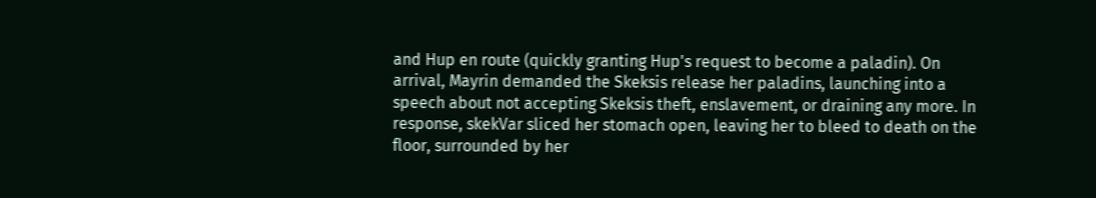and Hup en route (quickly granting Hup's request to become a paladin). On arrival, Mayrin demanded the Skeksis release her paladins, launching into a speech about not accepting Skeksis theft, enslavement, or draining any more. In response, skekVar sliced her stomach open, leaving her to bleed to death on the floor, surrounded by her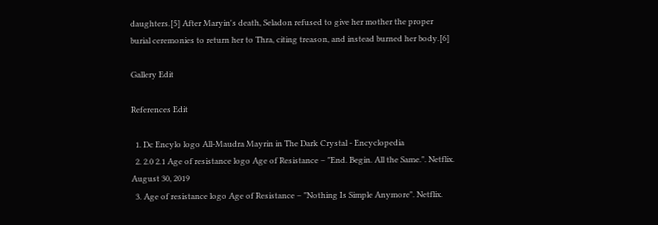daughters.[5] After Maryin's death, Seladon refused to give her mother the proper burial ceremonies to return her to Thra, citing treason, and instead burned her body.[6]

Gallery Edit

References Edit

  1. Dc Encylo logo All-Maudra Mayrin in The Dark Crystal - Encyclopedia
  2. 2.0 2.1 Age of resistance logo Age of Resistance – "End. Begin. All the Same.". Netflix. August 30, 2019
  3. Age of resistance logo Age of Resistance – "Nothing Is Simple Anymore". Netflix.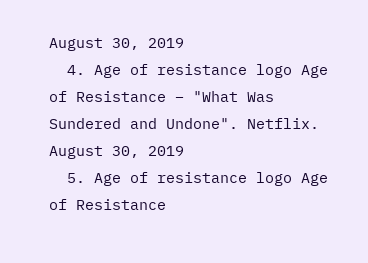August 30, 2019
  4. Age of resistance logo Age of Resistance – "What Was Sundered and Undone". Netflix. August 30, 2019
  5. Age of resistance logo Age of Resistance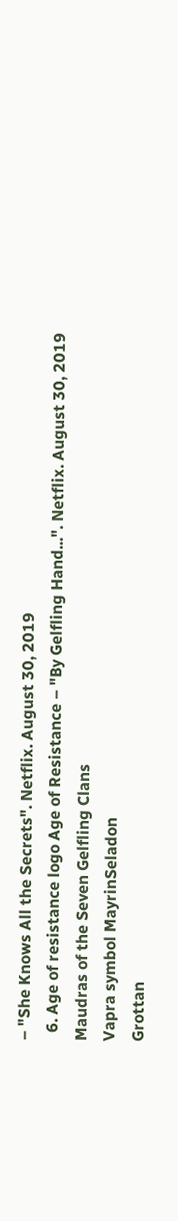– "She Knows All the Secrets". Netflix. August 30, 2019
  6. Age of resistance logo Age of Resistance – "By Gelfling Hand...". Netflix. August 30, 2019
Maudras of the Seven Gelfling Clans
Vapra symbol MayrinSeladon
Grottan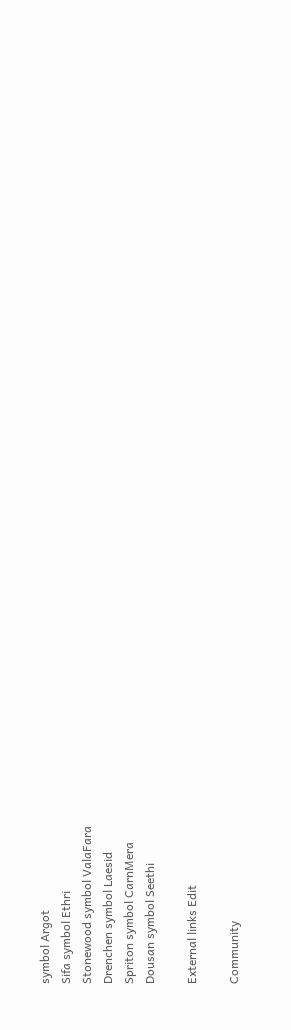symbol Argot
Sifa symbol Ethri
Stonewood symbol ValaFara
Drenchen symbol Laesid
Spriton symbol CarnMera
Dousan symbol Seethi

External links Edit

Community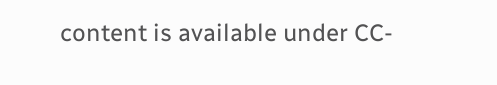content is available under CC-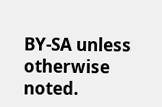BY-SA unless otherwise noted.